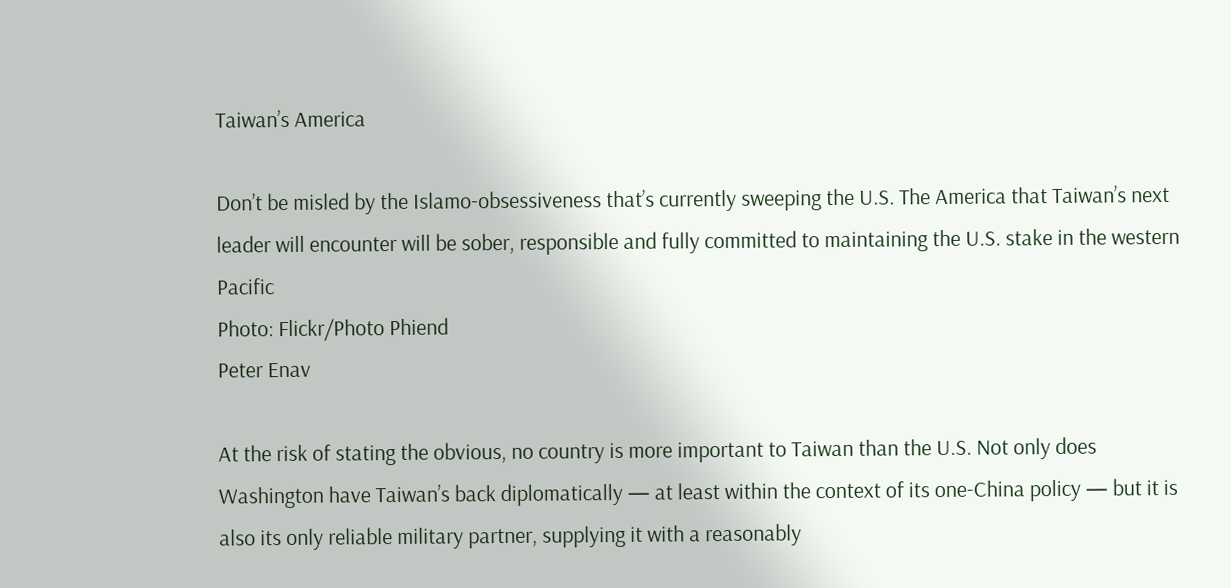Taiwan’s America

Don’t be misled by the Islamo-obsessiveness that’s currently sweeping the U.S. The America that Taiwan’s next leader will encounter will be sober, responsible and fully committed to maintaining the U.S. stake in the western Pacific
Photo: Flickr/Photo Phiend
Peter Enav

At the risk of stating the obvious, no country is more important to Taiwan than the U.S. Not only does Washington have Taiwan’s back diplomatically — at least within the context of its one-China policy — but it is also its only reliable military partner, supplying it with a reasonably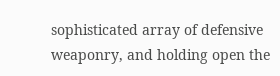sophisticated array of defensive weaponry, and holding open the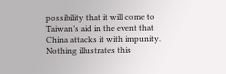possibility that it will come to Taiwan’s aid in the event that China attacks it with impunity. Nothing illustrates this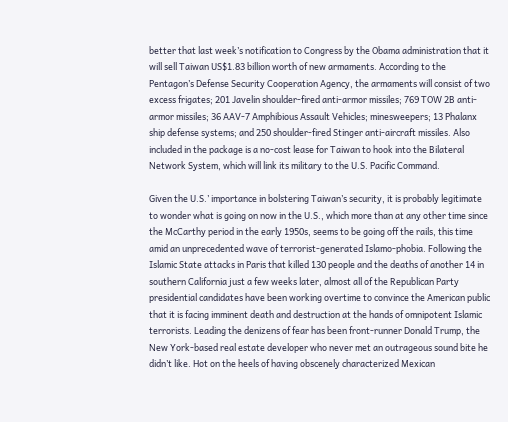better that last week’s notification to Congress by the Obama administration that it will sell Taiwan US$1.83 billion worth of new armaments. According to the Pentagon’s Defense Security Cooperation Agency, the armaments will consist of two excess frigates; 201 Javelin shoulder-fired anti-armor missiles; 769 TOW 2B anti-armor missiles; 36 AAV-7 Amphibious Assault Vehicles; minesweepers; 13 Phalanx ship defense systems; and 250 shoulder-fired Stinger anti-aircraft missiles. Also included in the package is a no-cost lease for Taiwan to hook into the Bilateral Network System, which will link its military to the U.S. Pacific Command.

Given the U.S.’ importance in bolstering Taiwan’s security, it is probably legitimate to wonder what is going on now in the U.S., which more than at any other time since the McCarthy period in the early 1950s, seems to be going off the rails, this time amid an unprecedented wave of terrorist-generated Islamo-phobia. Following the Islamic State attacks in Paris that killed 130 people and the deaths of another 14 in southern California just a few weeks later, almost all of the Republican Party presidential candidates have been working overtime to convince the American public that it is facing imminent death and destruction at the hands of omnipotent Islamic terrorists. Leading the denizens of fear has been front-runner Donald Trump, the New York-based real estate developer who never met an outrageous sound bite he didn’t like. Hot on the heels of having obscenely characterized Mexican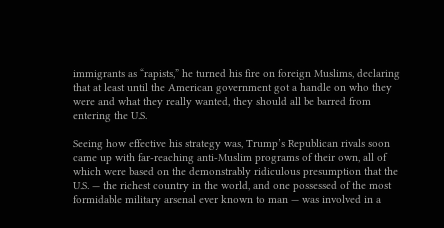immigrants as “rapists,” he turned his fire on foreign Muslims, declaring that at least until the American government got a handle on who they were and what they really wanted, they should all be barred from entering the U.S.

Seeing how effective his strategy was, Trump’s Republican rivals soon came up with far-reaching anti-Muslim programs of their own, all of which were based on the demonstrably ridiculous presumption that the U.S. — the richest country in the world, and one possessed of the most formidable military arsenal ever known to man — was involved in a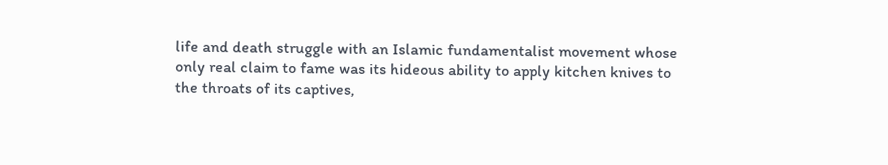life and death struggle with an Islamic fundamentalist movement whose only real claim to fame was its hideous ability to apply kitchen knives to the throats of its captives,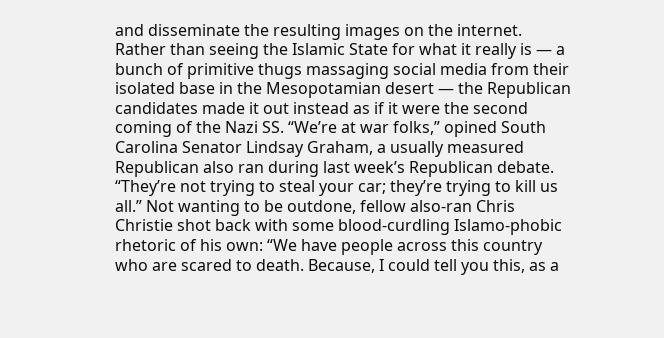and disseminate the resulting images on the internet. Rather than seeing the Islamic State for what it really is — a bunch of primitive thugs massaging social media from their isolated base in the Mesopotamian desert — the Republican candidates made it out instead as if it were the second coming of the Nazi SS. “We’re at war folks,” opined South Carolina Senator Lindsay Graham, a usually measured Republican also ran during last week’s Republican debate. “They’re not trying to steal your car; they’re trying to kill us all.” Not wanting to be outdone, fellow also-ran Chris Christie shot back with some blood-curdling Islamo-phobic rhetoric of his own: “We have people across this country who are scared to death. Because, I could tell you this, as a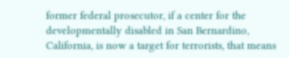former federal prosecutor, if a center for the developmentally disabled in San Bernardino, California, is now a target for terrorists, that means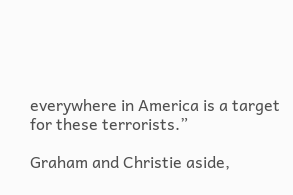everywhere in America is a target for these terrorists.”

Graham and Christie aside,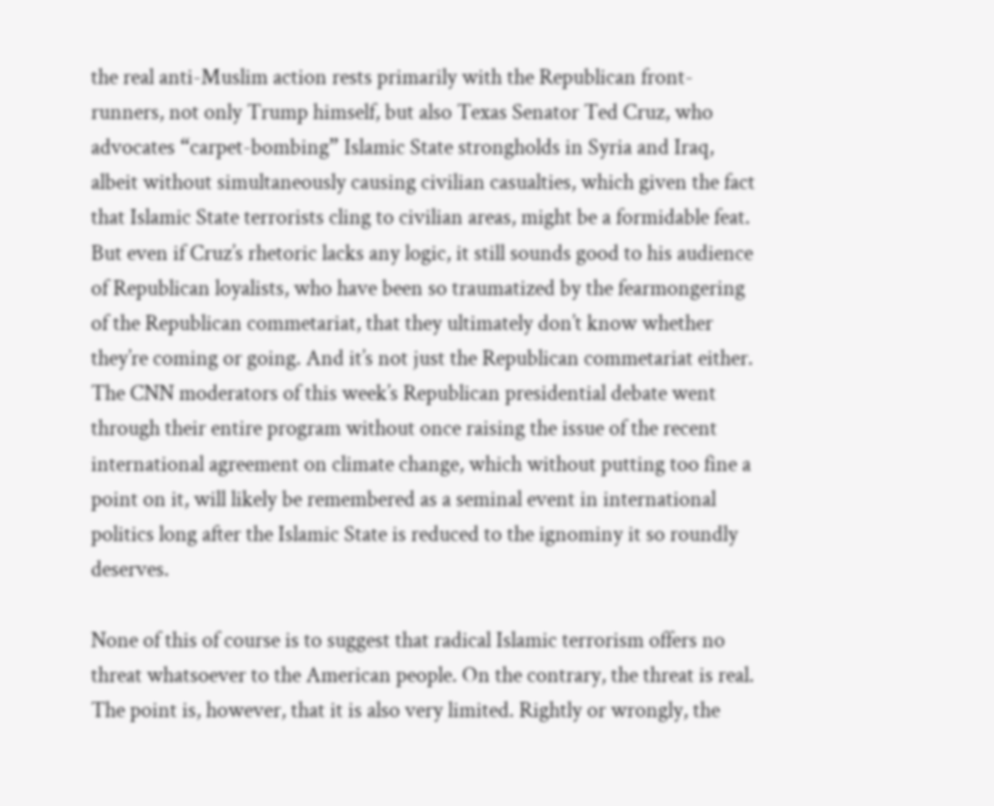the real anti-Muslim action rests primarily with the Republican front-runners, not only Trump himself, but also Texas Senator Ted Cruz, who advocates “carpet-bombing” Islamic State strongholds in Syria and Iraq, albeit without simultaneously causing civilian casualties, which given the fact that Islamic State terrorists cling to civilian areas, might be a formidable feat. But even if Cruz’s rhetoric lacks any logic, it still sounds good to his audience of Republican loyalists, who have been so traumatized by the fearmongering of the Republican commetariat, that they ultimately don’t know whether they’re coming or going. And it’s not just the Republican commetariat either. The CNN moderators of this week’s Republican presidential debate went through their entire program without once raising the issue of the recent international agreement on climate change, which without putting too fine a point on it, will likely be remembered as a seminal event in international politics long after the Islamic State is reduced to the ignominy it so roundly deserves.

None of this of course is to suggest that radical Islamic terrorism offers no threat whatsoever to the American people. On the contrary, the threat is real. The point is, however, that it is also very limited. Rightly or wrongly, the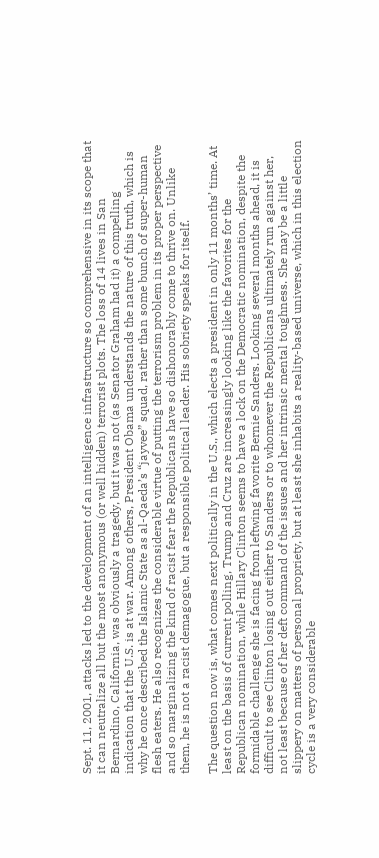Sept. 11, 2001, attacks led to the development of an intelligence infrastructure so comprehensive in its scope that it can neutralize all but the most anonymous (or well hidden) terrorist plots. The loss of 14 lives in San Bernardino, California, was obviously a tragedy, but it was not (as Senator Graham had it) a compelling indication that the U.S. is at war. Among others, President Obama understands the nature of this truth, which is why he once described the Islamic State as al-Qaeda’s “jayvee” squad, rather than some bunch of super-human flesh eaters. He also recognizes the considerable virtue of putting the terrorism problem in its proper perspective and so marginalizing the kind of racist fear the Republicans have so dishonorably come to thrive on. Unlike them, he is not a racist demagogue, but a responsible political leader. His sobriety speaks for itself.

The question now is, what comes next politically in the U.S., which elects a president in only 11 months’ time. At least on the basis of current polling, Trump and Cruz are increasingly looking like the favorites for the Republican nomination, while Hillary Clinton seems to have a lock on the Democratic nomination, despite the formidable challenge she is facing from leftwing favorite Bernie Sanders. Looking several months ahead, it is difficult to see Clinton losing out either to Sanders or to whomever the Republicans ultimately run against her, not least because of her deft command of the issues and her intrinsic mental toughness. She may be a little slippery on matters of personal propriety, but at least she inhabits a reality-based universe, which in this election cycle is a very considerable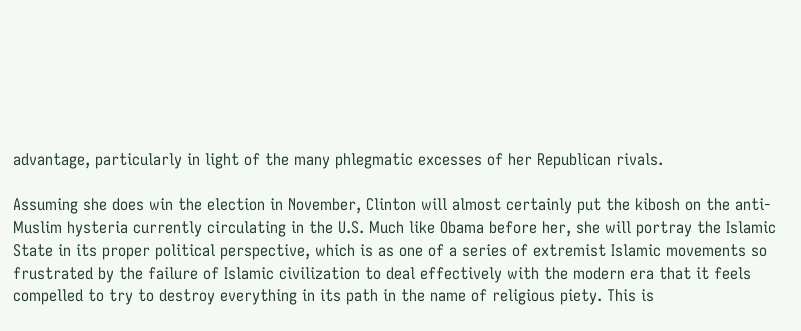advantage, particularly in light of the many phlegmatic excesses of her Republican rivals.

Assuming she does win the election in November, Clinton will almost certainly put the kibosh on the anti-Muslim hysteria currently circulating in the U.S. Much like Obama before her, she will portray the Islamic State in its proper political perspective, which is as one of a series of extremist Islamic movements so frustrated by the failure of Islamic civilization to deal effectively with the modern era that it feels compelled to try to destroy everything in its path in the name of religious piety. This is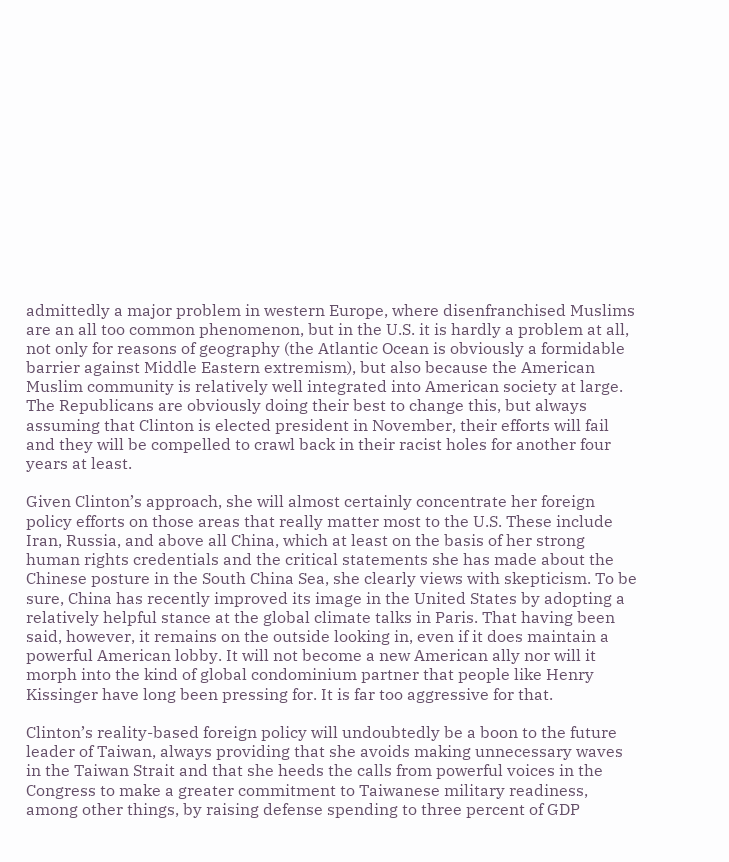admittedly a major problem in western Europe, where disenfranchised Muslims are an all too common phenomenon, but in the U.S. it is hardly a problem at all, not only for reasons of geography (the Atlantic Ocean is obviously a formidable barrier against Middle Eastern extremism), but also because the American Muslim community is relatively well integrated into American society at large. The Republicans are obviously doing their best to change this, but always assuming that Clinton is elected president in November, their efforts will fail and they will be compelled to crawl back in their racist holes for another four years at least.

Given Clinton’s approach, she will almost certainly concentrate her foreign policy efforts on those areas that really matter most to the U.S. These include Iran, Russia, and above all China, which at least on the basis of her strong human rights credentials and the critical statements she has made about the Chinese posture in the South China Sea, she clearly views with skepticism. To be sure, China has recently improved its image in the United States by adopting a relatively helpful stance at the global climate talks in Paris. That having been said, however, it remains on the outside looking in, even if it does maintain a powerful American lobby. It will not become a new American ally nor will it morph into the kind of global condominium partner that people like Henry Kissinger have long been pressing for. It is far too aggressive for that.

Clinton’s reality-based foreign policy will undoubtedly be a boon to the future leader of Taiwan, always providing that she avoids making unnecessary waves in the Taiwan Strait and that she heeds the calls from powerful voices in the Congress to make a greater commitment to Taiwanese military readiness, among other things, by raising defense spending to three percent of GDP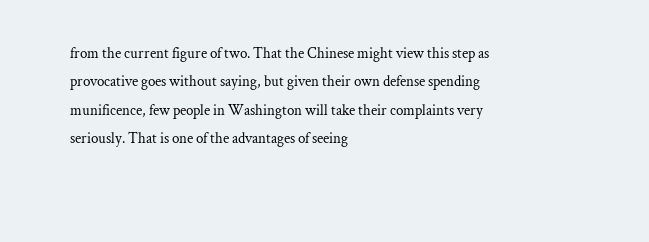from the current figure of two. That the Chinese might view this step as provocative goes without saying, but given their own defense spending munificence, few people in Washington will take their complaints very seriously. That is one of the advantages of seeing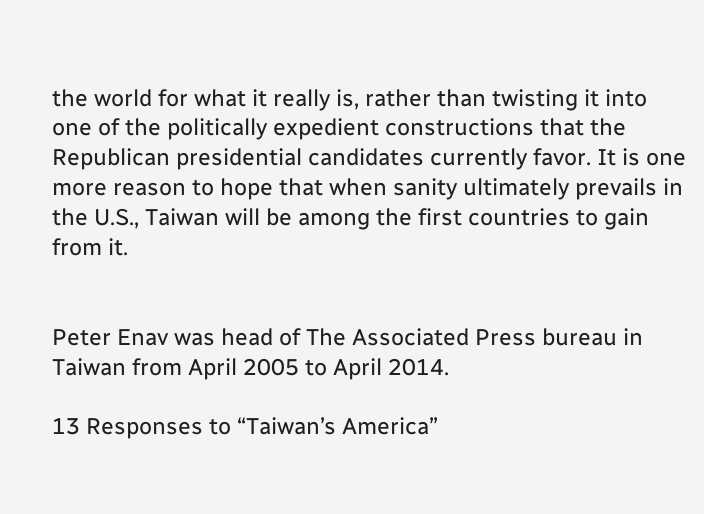the world for what it really is, rather than twisting it into one of the politically expedient constructions that the Republican presidential candidates currently favor. It is one more reason to hope that when sanity ultimately prevails in the U.S., Taiwan will be among the first countries to gain from it.


Peter Enav was head of The Associated Press bureau in Taiwan from April 2005 to April 2014.

13 Responses to “Taiwan’s America”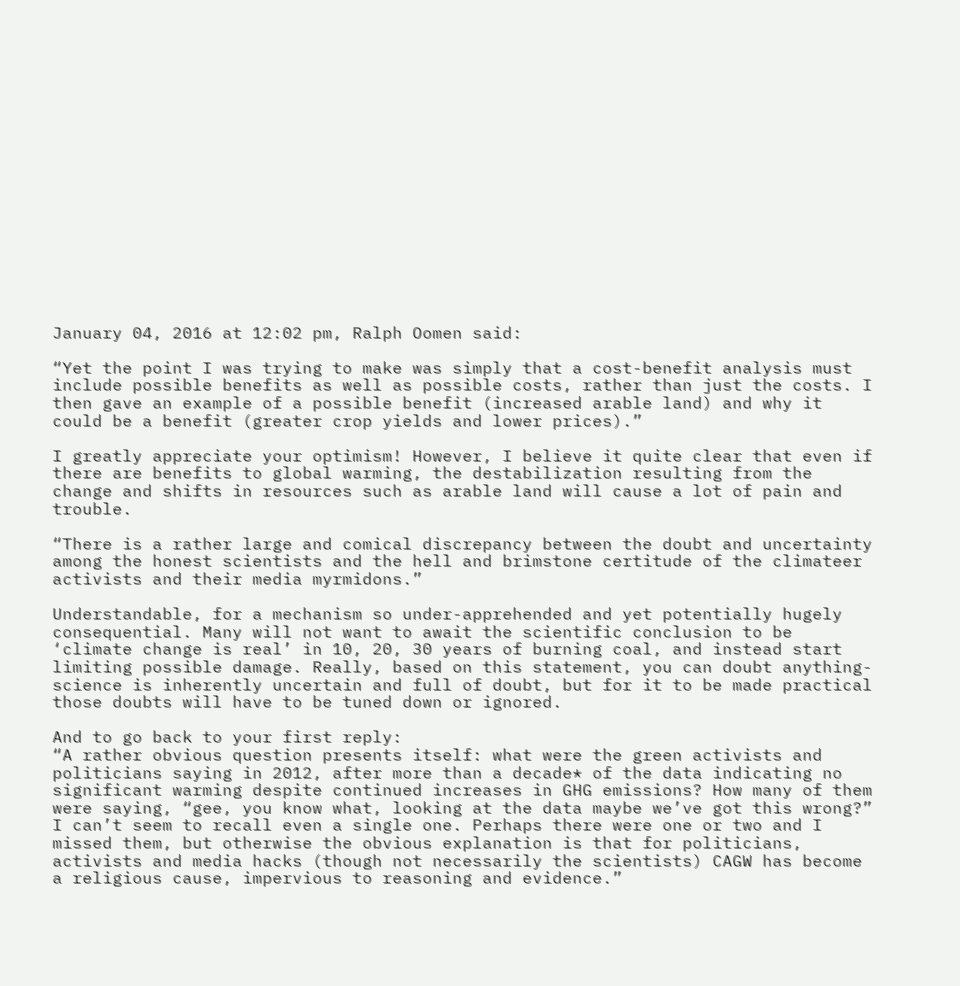January 04, 2016 at 12:02 pm, Ralph Oomen said:

“Yet the point I was trying to make was simply that a cost-benefit analysis must include possible benefits as well as possible costs, rather than just the costs. I then gave an example of a possible benefit (increased arable land) and why it could be a benefit (greater crop yields and lower prices).”

I greatly appreciate your optimism! However, I believe it quite clear that even if there are benefits to global warming, the destabilization resulting from the change and shifts in resources such as arable land will cause a lot of pain and trouble.

“There is a rather large and comical discrepancy between the doubt and uncertainty among the honest scientists and the hell and brimstone certitude of the climateer activists and their media myrmidons.”

Understandable, for a mechanism so under-apprehended and yet potentially hugely consequential. Many will not want to await the scientific conclusion to be ‘climate change is real’ in 10, 20, 30 years of burning coal, and instead start limiting possible damage. Really, based on this statement, you can doubt anything- science is inherently uncertain and full of doubt, but for it to be made practical those doubts will have to be tuned down or ignored.

And to go back to your first reply:
“A rather obvious question presents itself: what were the green activists and politicians saying in 2012, after more than a decade* of the data indicating no significant warming despite continued increases in GHG emissions? How many of them were saying, “gee, you know what, looking at the data maybe we’ve got this wrong?” I can’t seem to recall even a single one. Perhaps there were one or two and I missed them, but otherwise the obvious explanation is that for politicians, activists and media hacks (though not necessarily the scientists) CAGW has become a religious cause, impervious to reasoning and evidence.”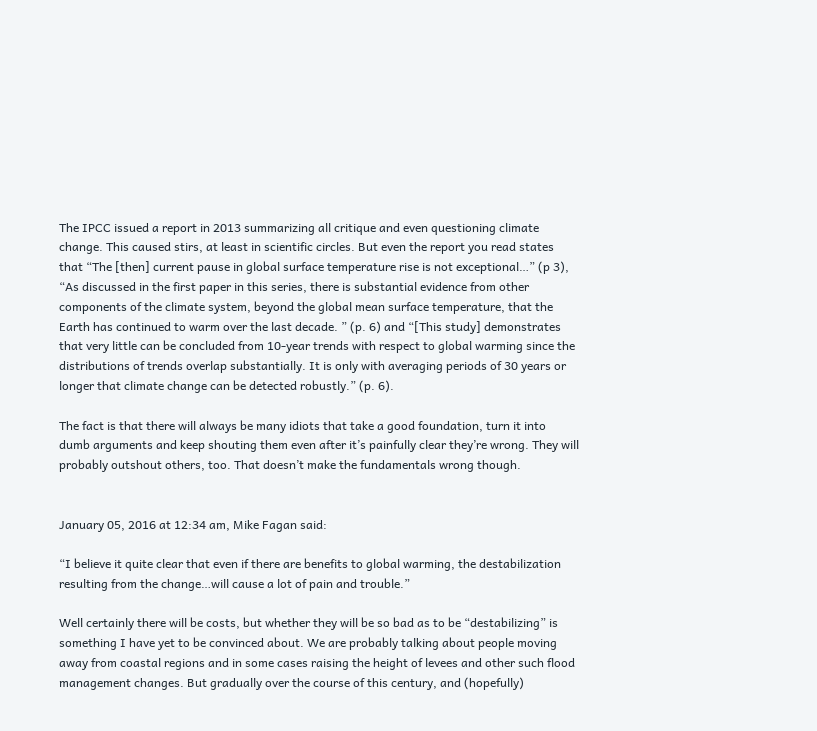The IPCC issued a report in 2013 summarizing all critique and even questioning climate change. This caused stirs, at least in scientific circles. But even the report you read states that “The [then] current pause in global surface temperature rise is not exceptional…” (p 3), “As discussed in the first paper in this series, there is substantial evidence from other components of the climate system, beyond the global mean surface temperature, that the Earth has continued to warm over the last decade. ” (p. 6) and “[This study] demonstrates that very little can be concluded from 10-year trends with respect to global warming since the distributions of trends overlap substantially. It is only with averaging periods of 30 years or longer that climate change can be detected robustly.” (p. 6).

The fact is that there will always be many idiots that take a good foundation, turn it into dumb arguments and keep shouting them even after it’s painfully clear they’re wrong. They will probably outshout others, too. That doesn’t make the fundamentals wrong though.


January 05, 2016 at 12:34 am, Mike Fagan said:

“I believe it quite clear that even if there are benefits to global warming, the destabilization resulting from the change…will cause a lot of pain and trouble.”

Well certainly there will be costs, but whether they will be so bad as to be “destabilizing” is something I have yet to be convinced about. We are probably talking about people moving away from coastal regions and in some cases raising the height of levees and other such flood management changes. But gradually over the course of this century, and (hopefully)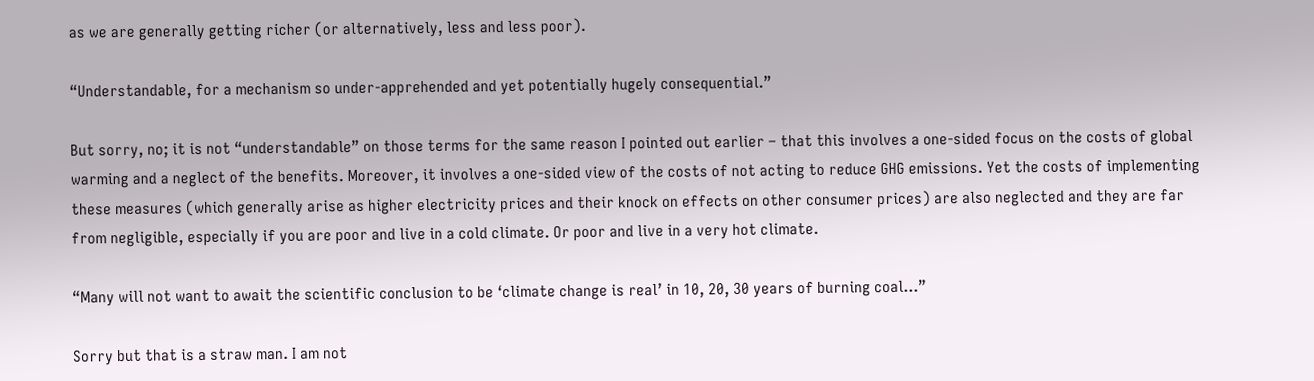as we are generally getting richer (or alternatively, less and less poor).

“Understandable, for a mechanism so under-apprehended and yet potentially hugely consequential.”

But sorry, no; it is not “understandable” on those terms for the same reason I pointed out earlier – that this involves a one-sided focus on the costs of global warming and a neglect of the benefits. Moreover, it involves a one-sided view of the costs of not acting to reduce GHG emissions. Yet the costs of implementing these measures (which generally arise as higher electricity prices and their knock on effects on other consumer prices) are also neglected and they are far from negligible, especially if you are poor and live in a cold climate. Or poor and live in a very hot climate.

“Many will not want to await the scientific conclusion to be ‘climate change is real’ in 10, 20, 30 years of burning coal…”

Sorry but that is a straw man. I am not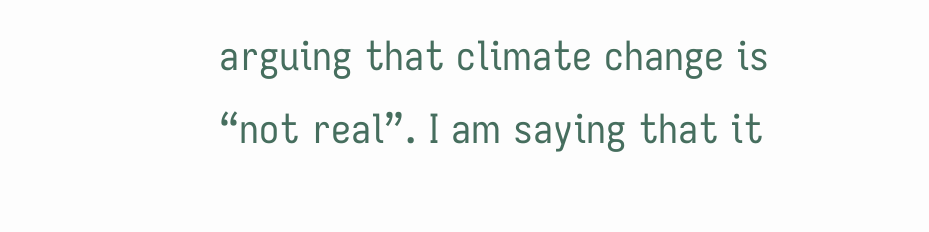arguing that climate change is “not real”. I am saying that it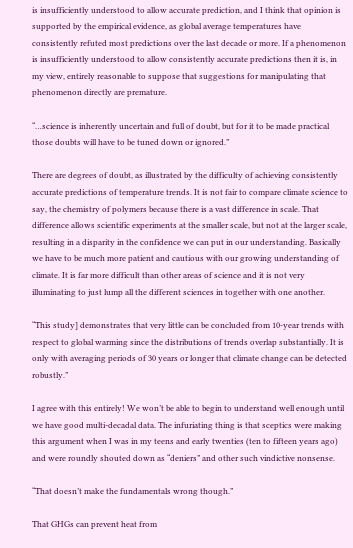is insufficiently understood to allow accurate prediction, and I think that opinion is supported by the empirical evidence, as global average temperatures have consistently refuted most predictions over the last decade or more. If a phenomenon is insufficiently understood to allow consistently accurate predictions then it is, in my view, entirely reasonable to suppose that suggestions for manipulating that phenomenon directly are premature.

“…science is inherently uncertain and full of doubt, but for it to be made practical those doubts will have to be tuned down or ignored.”

There are degrees of doubt, as illustrated by the difficulty of achieving consistently accurate predictions of temperature trends. It is not fair to compare climate science to say, the chemistry of polymers because there is a vast difference in scale. That difference allows scientific experiments at the smaller scale, but not at the larger scale, resulting in a disparity in the confidence we can put in our understanding. Basically we have to be much more patient and cautious with our growing understanding of climate. It is far more difficult than other areas of science and it is not very illuminating to just lump all the different sciences in together with one another.

“This study] demonstrates that very little can be concluded from 10-year trends with respect to global warming since the distributions of trends overlap substantially. It is only with averaging periods of 30 years or longer that climate change can be detected robustly.”

I agree with this entirely! We won’t be able to begin to understand well enough until we have good multi-decadal data. The infuriating thing is that sceptics were making this argument when I was in my teens and early twenties (ten to fifteen years ago) and were roundly shouted down as “deniers” and other such vindictive nonsense.

“That doesn’t make the fundamentals wrong though.”

That GHGs can prevent heat from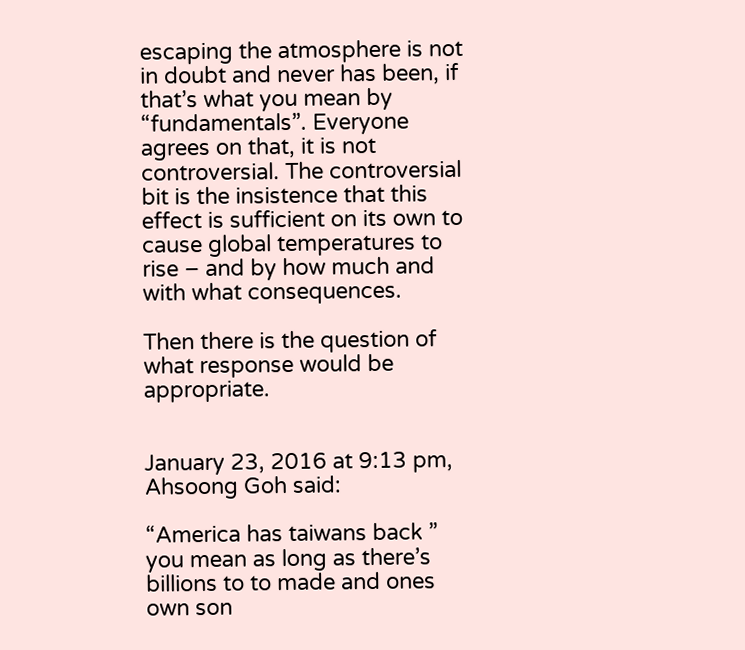escaping the atmosphere is not in doubt and never has been, if that’s what you mean by “fundamentals”. Everyone agrees on that, it is not controversial. The controversial bit is the insistence that this effect is sufficient on its own to cause global temperatures to rise – and by how much and with what consequences.

Then there is the question of what response would be appropriate.


January 23, 2016 at 9:13 pm, Ahsoong Goh said:

“America has taiwans back ” you mean as long as there’s billions to to made and ones own son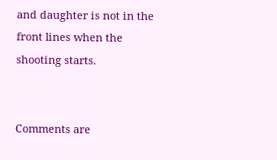and daughter is not in the front lines when the shooting starts.


Comments are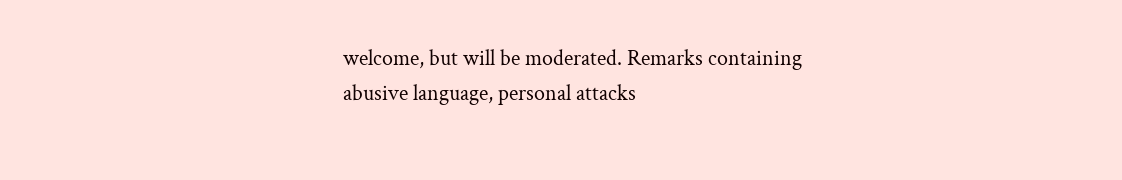welcome, but will be moderated. Remarks containing abusive language, personal attacks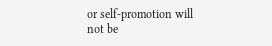or self-promotion will not be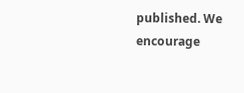published. We encourage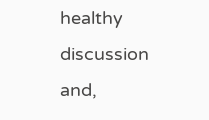healthy discussion and,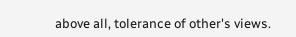above all, tolerance of other's views.